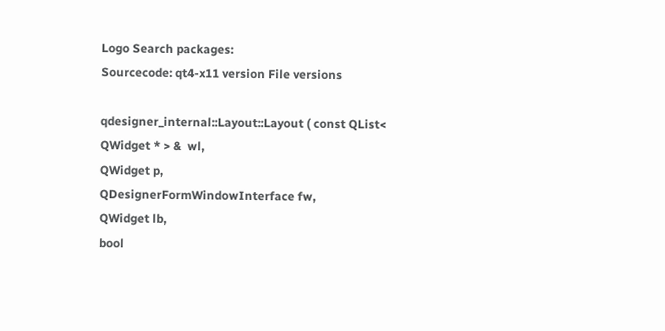Logo Search packages:
Sourcecode: qt4-x11 version File versions

qdesigner_internal::Layout::Layout ( const QList< QWidget * > &  wl,
QWidget p,
QDesignerFormWindowInterface fw,
QWidget lb,
bool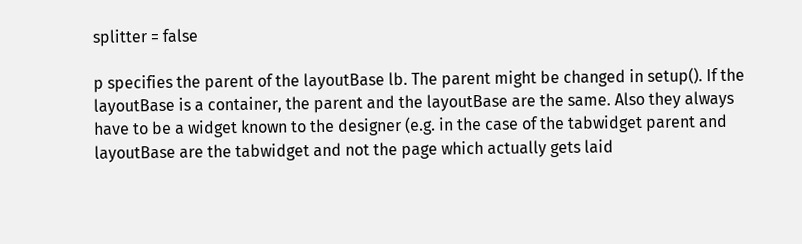splitter = false

p specifies the parent of the layoutBase lb. The parent might be changed in setup(). If the layoutBase is a container, the parent and the layoutBase are the same. Also they always have to be a widget known to the designer (e.g. in the case of the tabwidget parent and layoutBase are the tabwidget and not the page which actually gets laid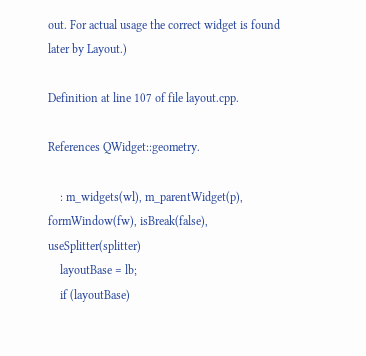out. For actual usage the correct widget is found later by Layout.)

Definition at line 107 of file layout.cpp.

References QWidget::geometry.

    : m_widgets(wl), m_parentWidget(p), formWindow(fw), isBreak(false), useSplitter(splitter)
    layoutBase = lb;
    if (layoutBase)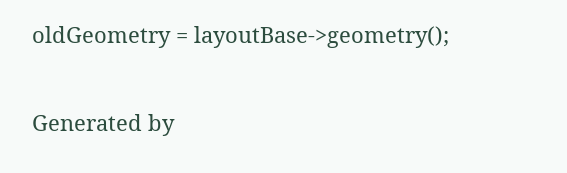oldGeometry = layoutBase->geometry();

Generated by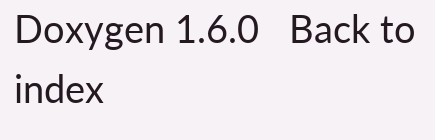Doxygen 1.6.0   Back to index